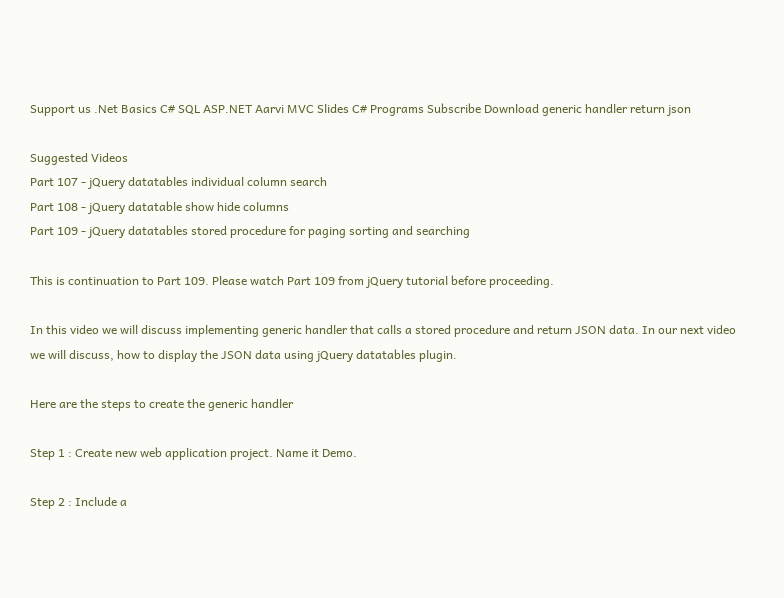Support us .Net Basics C# SQL ASP.NET Aarvi MVC Slides C# Programs Subscribe Download generic handler return json

Suggested Videos
Part 107 - jQuery datatables individual column search
Part 108 - jQuery datatable show hide columns
Part 109 - jQuery datatables stored procedure for paging sorting and searching

This is continuation to Part 109. Please watch Part 109 from jQuery tutorial before proceeding.

In this video we will discuss implementing generic handler that calls a stored procedure and return JSON data. In our next video we will discuss, how to display the JSON data using jQuery datatables plugin.

Here are the steps to create the generic handler

Step 1 : Create new web application project. Name it Demo.

Step 2 : Include a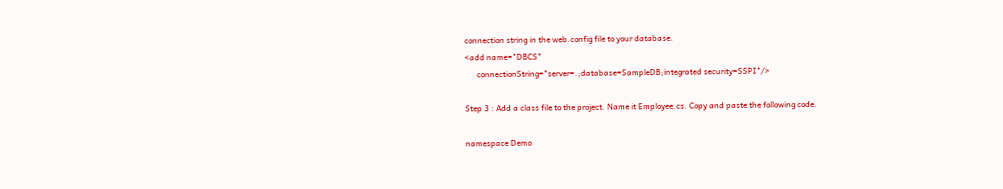connection string in the web.config file to your database.
<add name="DBCS"
      connectionString="server=.;database=SampleDB;integrated security=SSPI"/>

Step 3 : Add a class file to the project. Name it Employee.cs. Copy and paste the following code.

namespace Demo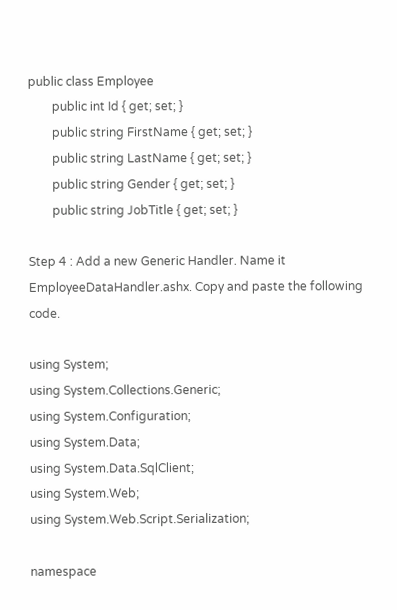public class Employee
        public int Id { get; set; }
        public string FirstName { get; set; }
        public string LastName { get; set; }
        public string Gender { get; set; }
        public string JobTitle { get; set; }

Step 4 : Add a new Generic Handler. Name it EmployeeDataHandler.ashx. Copy and paste the following code.

using System;
using System.Collections.Generic;
using System.Configuration;
using System.Data;
using System.Data.SqlClient;
using System.Web;
using System.Web.Script.Serialization;

namespace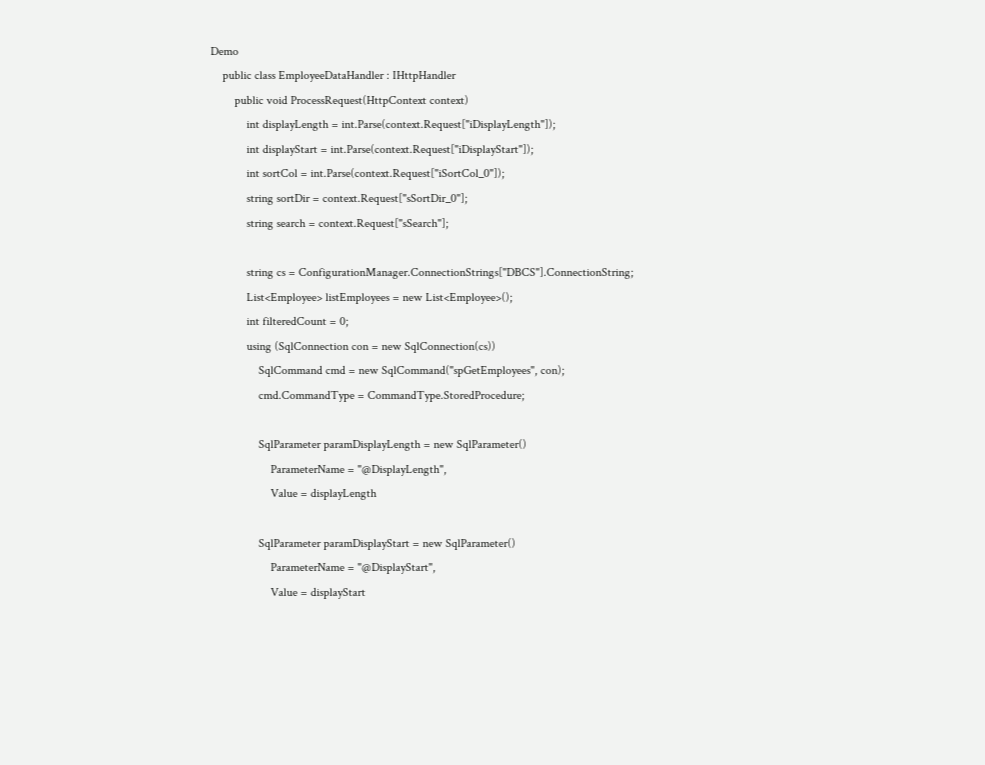Demo
    public class EmployeeDataHandler : IHttpHandler
        public void ProcessRequest(HttpContext context)
            int displayLength = int.Parse(context.Request["iDisplayLength"]);
            int displayStart = int.Parse(context.Request["iDisplayStart"]);
            int sortCol = int.Parse(context.Request["iSortCol_0"]);
            string sortDir = context.Request["sSortDir_0"];
            string search = context.Request["sSearch"];

            string cs = ConfigurationManager.ConnectionStrings["DBCS"].ConnectionString;
            List<Employee> listEmployees = new List<Employee>();
            int filteredCount = 0;
            using (SqlConnection con = new SqlConnection(cs))
                SqlCommand cmd = new SqlCommand("spGetEmployees", con);
                cmd.CommandType = CommandType.StoredProcedure;

                SqlParameter paramDisplayLength = new SqlParameter()
                    ParameterName = "@DisplayLength",
                    Value = displayLength

                SqlParameter paramDisplayStart = new SqlParameter()
                    ParameterName = "@DisplayStart",
                    Value = displayStart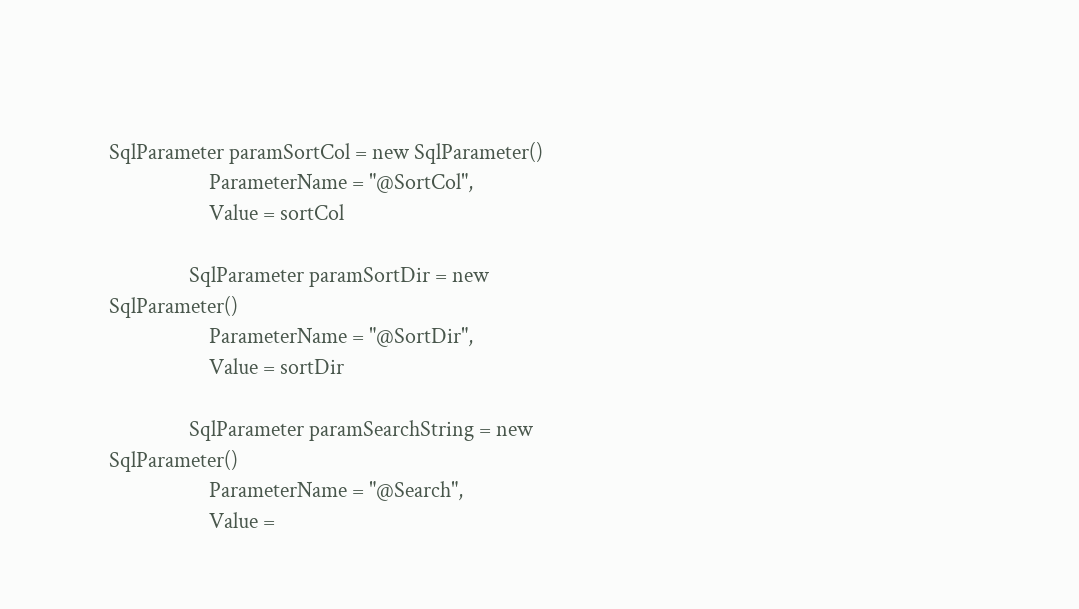SqlParameter paramSortCol = new SqlParameter()
                    ParameterName = "@SortCol",
                    Value = sortCol

                SqlParameter paramSortDir = new SqlParameter()
                    ParameterName = "@SortDir",
                    Value = sortDir

                SqlParameter paramSearchString = new SqlParameter()
                    ParameterName = "@Search",
                    Value =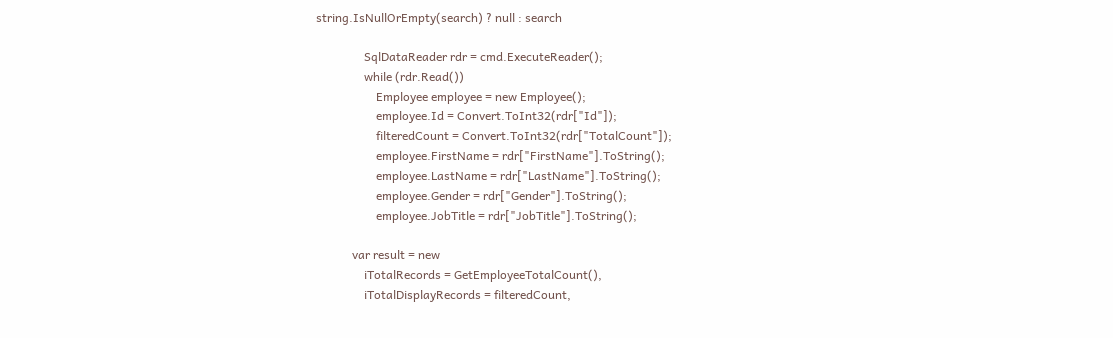string.IsNullOrEmpty(search) ? null : search

                SqlDataReader rdr = cmd.ExecuteReader();
                while (rdr.Read())
                    Employee employee = new Employee();
                    employee.Id = Convert.ToInt32(rdr["Id"]);
                    filteredCount = Convert.ToInt32(rdr["TotalCount"]);
                    employee.FirstName = rdr["FirstName"].ToString();
                    employee.LastName = rdr["LastName"].ToString();
                    employee.Gender = rdr["Gender"].ToString();
                    employee.JobTitle = rdr["JobTitle"].ToString();

            var result = new
                iTotalRecords = GetEmployeeTotalCount(),
                iTotalDisplayRecords = filteredCount,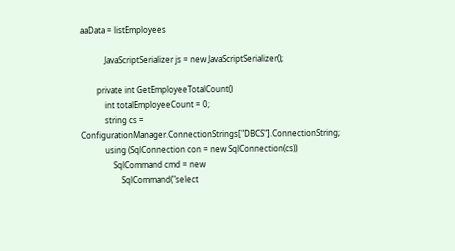aaData = listEmployees

            JavaScriptSerializer js = new JavaScriptSerializer();

        private int GetEmployeeTotalCount()
            int totalEmployeeCount = 0;
            string cs = ConfigurationManager.ConnectionStrings["DBCS"].ConnectionString;
            using (SqlConnection con = new SqlConnection(cs))
                SqlCommand cmd = new
                    SqlCommand("select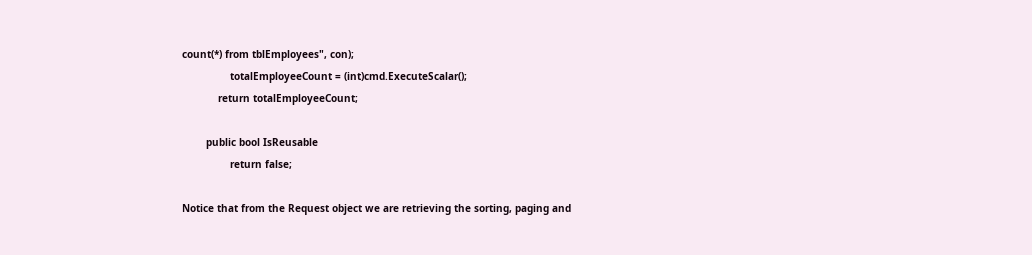count(*) from tblEmployees", con);
                totalEmployeeCount = (int)cmd.ExecuteScalar();
            return totalEmployeeCount;

        public bool IsReusable
                return false;

Notice that from the Request object we are retrieving the sorting, paging and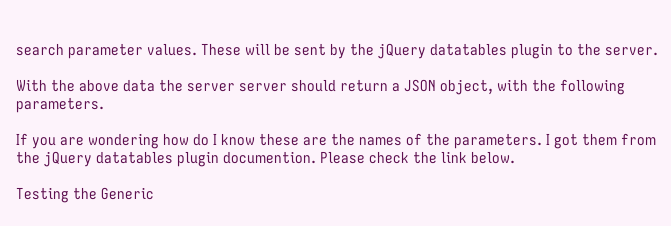search parameter values. These will be sent by the jQuery datatables plugin to the server.

With the above data the server server should return a JSON object, with the following parameters.

If you are wondering how do I know these are the names of the parameters. I got them from the jQuery datatables plugin documention. Please check the link below.

Testing the Generic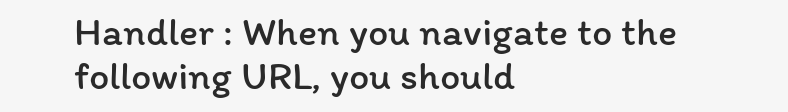Handler : When you navigate to the following URL, you should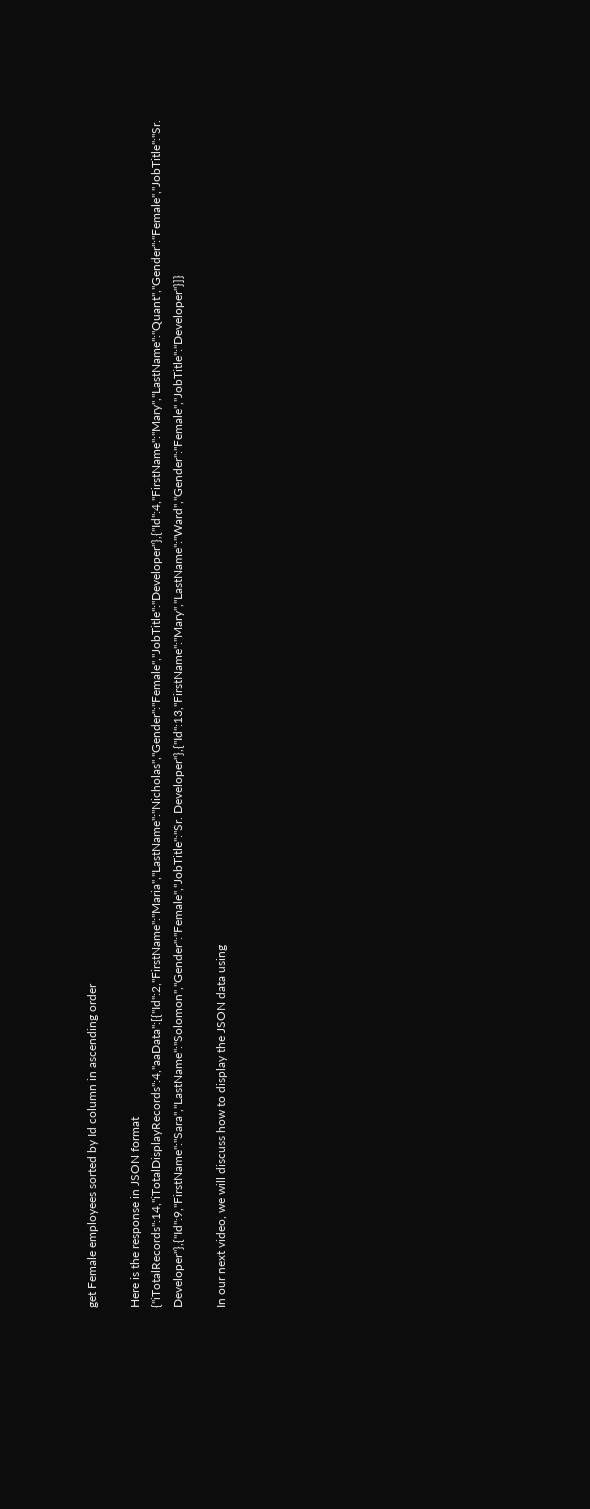get Female employees sorted by Id column in ascending order

Here is the response in JSON format
{"iTotalRecords":14,"iTotalDisplayRecords":4,"aaData":[{"Id":2,"FirstName":"Maria","LastName":"Nicholas","Gender":"Female","JobTitle":"Developer"},{"Id":4,"FirstName":"Mary","LastName":"Quant","Gender":"Female","JobTitle":"Sr. Developer"},{"Id":9,"FirstName":"Sara","LastName":"Solomon","Gender":"Female","JobTitle":"Sr. Developer"},{"Id":13,"FirstName":"Mary","LastName":"Ward","Gender":"Female","JobTitle":"Developer"}]}

In our next video, we will discuss how to display the JSON data using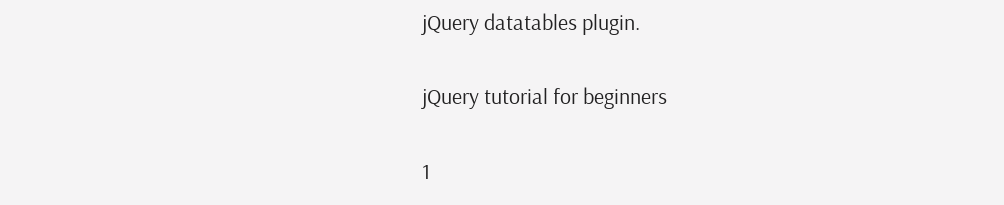jQuery datatables plugin.

jQuery tutorial for beginners

1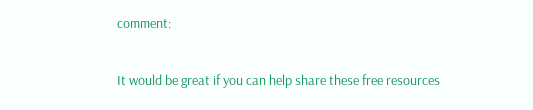comment:

It would be great if you can help share these free resources